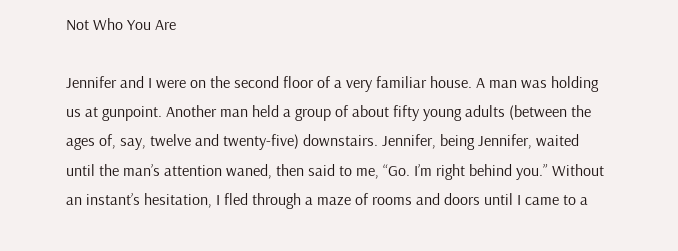Not Who You Are

Jennifer and I were on the second floor of a very familiar house. A man was holding us at gunpoint. Another man held a group of about fifty young adults (between the ages of, say, twelve and twenty-five) downstairs. Jennifer, being Jennifer, waited until the man’s attention waned, then said to me, “Go. I’m right behind you.” Without an instant’s hesitation, I fled through a maze of rooms and doors until I came to a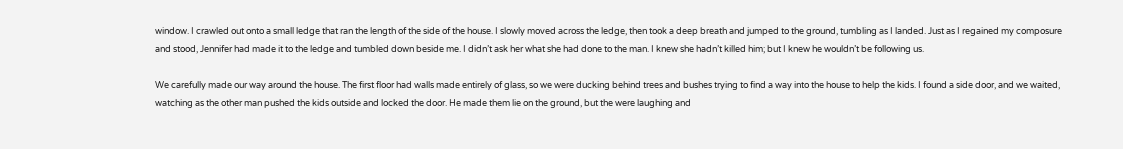window. I crawled out onto a small ledge that ran the length of the side of the house. I slowly moved across the ledge, then took a deep breath and jumped to the ground, tumbling as I landed. Just as I regained my composure and stood, Jennifer had made it to the ledge and tumbled down beside me. I didn’t ask her what she had done to the man. I knew she hadn’t killed him; but I knew he wouldn’t be following us.

We carefully made our way around the house. The first floor had walls made entirely of glass, so we were ducking behind trees and bushes trying to find a way into the house to help the kids. I found a side door, and we waited, watching as the other man pushed the kids outside and locked the door. He made them lie on the ground, but the were laughing and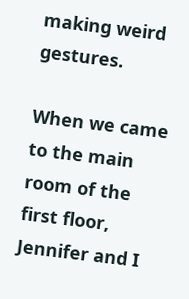making weird gestures.

When we came to the main room of the first floor, Jennifer and I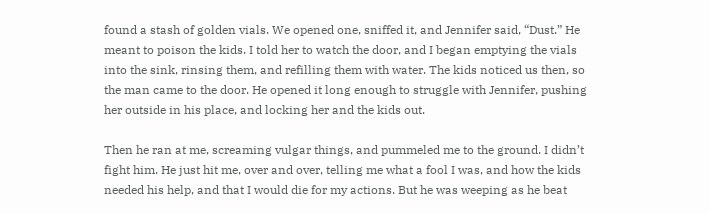found a stash of golden vials. We opened one, sniffed it, and Jennifer said, “Dust.” He meant to poison the kids. I told her to watch the door, and I began emptying the vials into the sink, rinsing them, and refilling them with water. The kids noticed us then, so the man came to the door. He opened it long enough to struggle with Jennifer, pushing her outside in his place, and locking her and the kids out.

Then he ran at me, screaming vulgar things, and pummeled me to the ground. I didn’t fight him. He just hit me, over and over, telling me what a fool I was, and how the kids needed his help, and that I would die for my actions. But he was weeping as he beat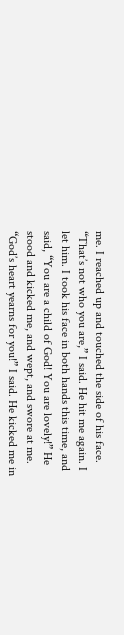me. I reached up and touched the side of his face. “That’s not who you are,” I said. He hit me again. I let him. I took his face in both hands this time, and said, “You are a child of God! You are lovely!” He stood and kicked me, and wept, and swore at me. “God’s heart yearns for you!” I said. He kicked me in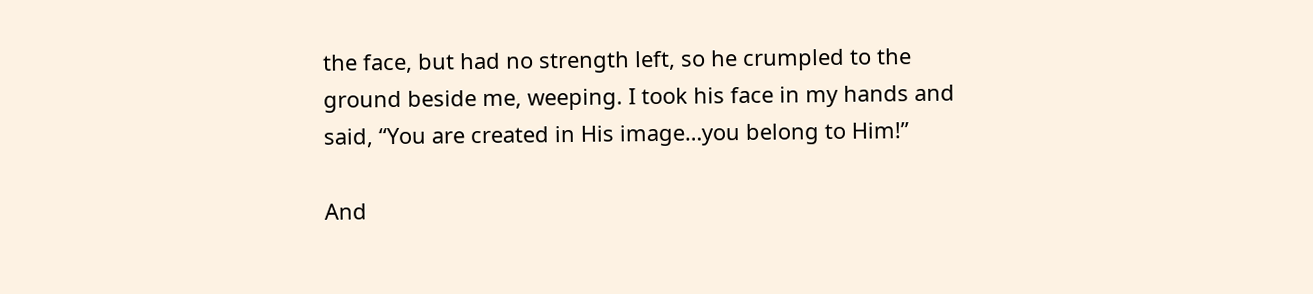the face, but had no strength left, so he crumpled to the ground beside me, weeping. I took his face in my hands and said, “You are created in His image…you belong to Him!”

And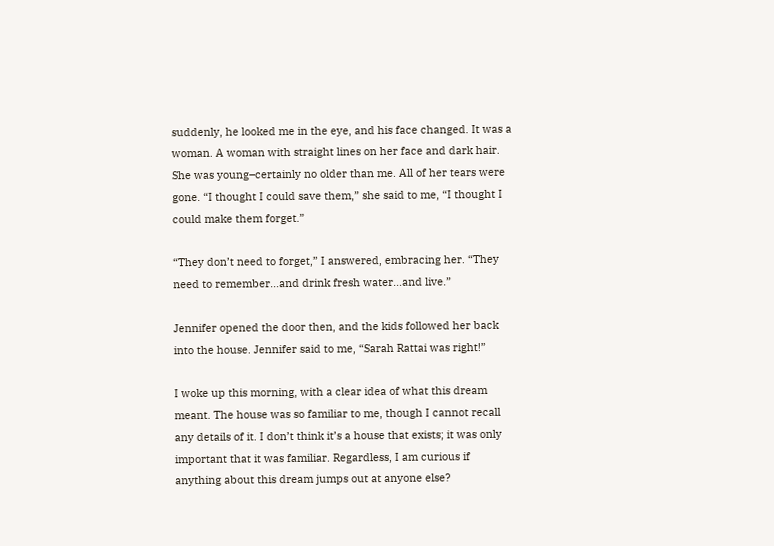suddenly, he looked me in the eye, and his face changed. It was a woman. A woman with straight lines on her face and dark hair. She was young–certainly no older than me. All of her tears were gone. “I thought I could save them,” she said to me, “I thought I could make them forget.”

“They don’t need to forget,” I answered, embracing her. “They need to remember…and drink fresh water…and live.”

Jennifer opened the door then, and the kids followed her back into the house. Jennifer said to me, “Sarah Rattai was right!”

I woke up this morning, with a clear idea of what this dream meant. The house was so familiar to me, though I cannot recall any details of it. I don’t think it’s a house that exists; it was only important that it was familiar. Regardless, I am curious if anything about this dream jumps out at anyone else?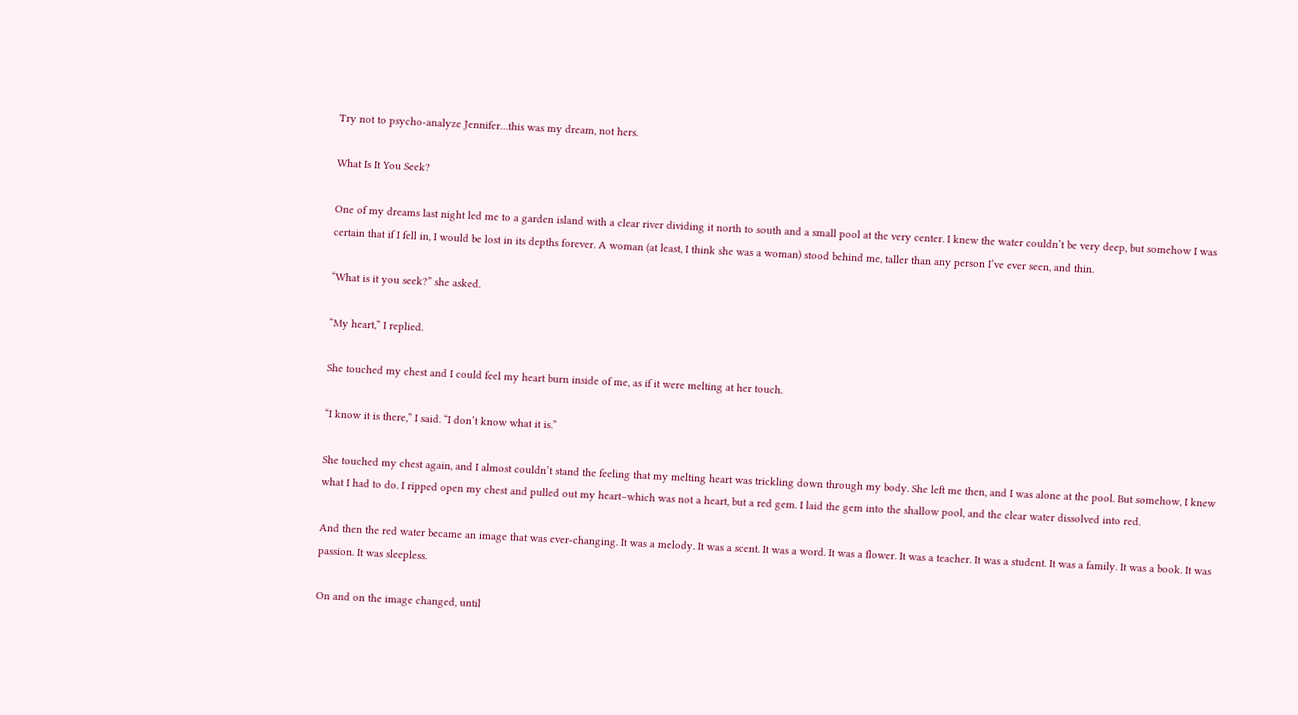Try not to psycho-analyze Jennifer…this was my dream, not hers.

What Is It You Seek?

One of my dreams last night led me to a garden island with a clear river dividing it north to south and a small pool at the very center. I knew the water couldn’t be very deep, but somehow I was certain that if I fell in, I would be lost in its depths forever. A woman (at least, I think she was a woman) stood behind me, taller than any person I’ve ever seen, and thin.

“What is it you seek?” she asked.

“My heart,” I replied.

She touched my chest and I could feel my heart burn inside of me, as if it were melting at her touch.

“I know it is there,” I said. “I don’t know what it is.”

She touched my chest again, and I almost couldn’t stand the feeling that my melting heart was trickling down through my body. She left me then, and I was alone at the pool. But somehow, I knew what I had to do. I ripped open my chest and pulled out my heart–which was not a heart, but a red gem. I laid the gem into the shallow pool, and the clear water dissolved into red.

And then the red water became an image that was ever-changing. It was a melody. It was a scent. It was a word. It was a flower. It was a teacher. It was a student. It was a family. It was a book. It was passion. It was sleepless.

On and on the image changed, until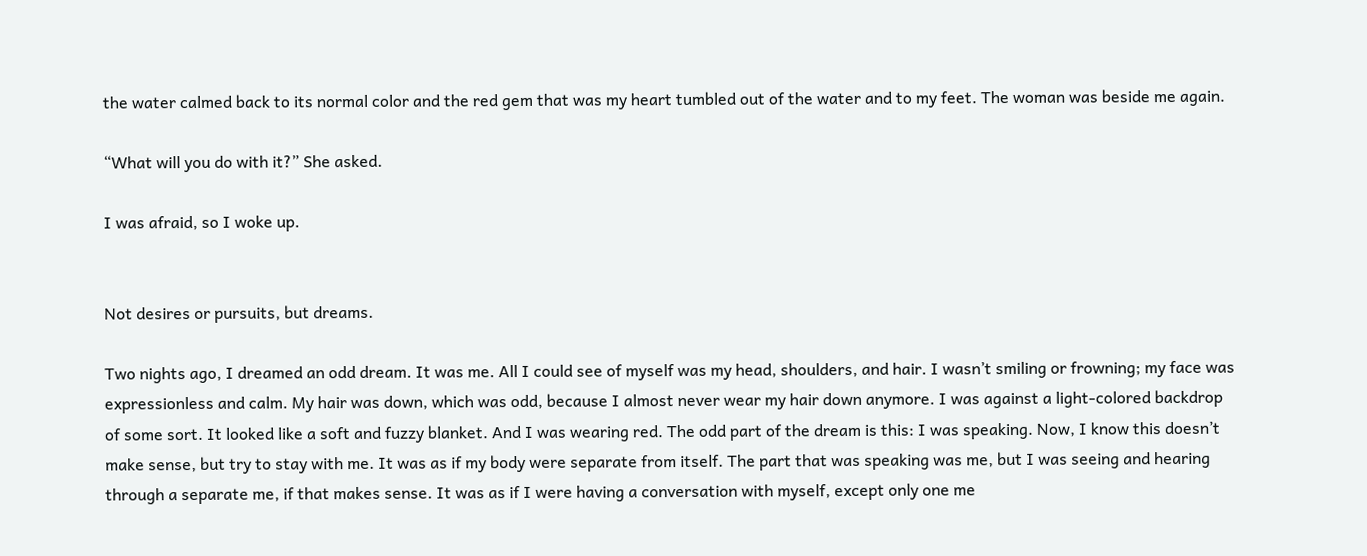the water calmed back to its normal color and the red gem that was my heart tumbled out of the water and to my feet. The woman was beside me again.

“What will you do with it?” She asked.

I was afraid, so I woke up.


Not desires or pursuits, but dreams.

Two nights ago, I dreamed an odd dream. It was me. All I could see of myself was my head, shoulders, and hair. I wasn’t smiling or frowning; my face was expressionless and calm. My hair was down, which was odd, because I almost never wear my hair down anymore. I was against a light-colored backdrop of some sort. It looked like a soft and fuzzy blanket. And I was wearing red. The odd part of the dream is this: I was speaking. Now, I know this doesn’t make sense, but try to stay with me. It was as if my body were separate from itself. The part that was speaking was me, but I was seeing and hearing through a separate me, if that makes sense. It was as if I were having a conversation with myself, except only one me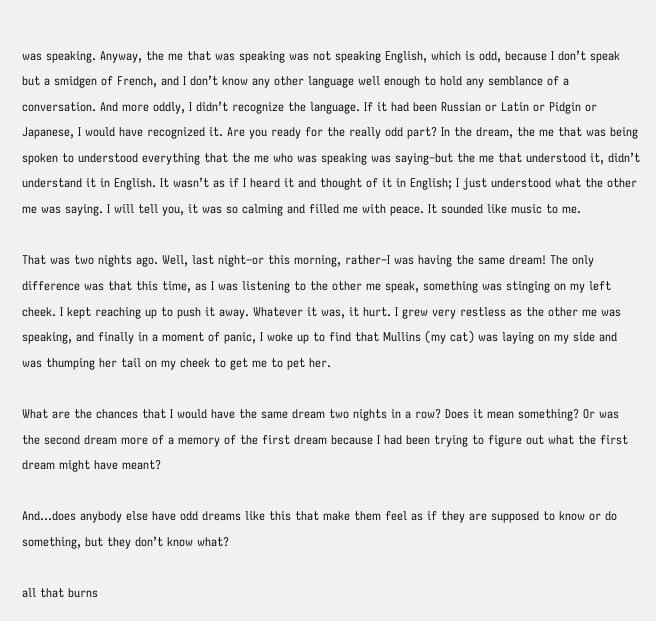was speaking. Anyway, the me that was speaking was not speaking English, which is odd, because I don’t speak but a smidgen of French, and I don’t know any other language well enough to hold any semblance of a conversation. And more oddly, I didn’t recognize the language. If it had been Russian or Latin or Pidgin or Japanese, I would have recognized it. Are you ready for the really odd part? In the dream, the me that was being spoken to understood everything that the me who was speaking was saying–but the me that understood it, didn’t understand it in English. It wasn’t as if I heard it and thought of it in English; I just understood what the other me was saying. I will tell you, it was so calming and filled me with peace. It sounded like music to me.

That was two nights ago. Well, last night–or this morning, rather–I was having the same dream! The only difference was that this time, as I was listening to the other me speak, something was stinging on my left cheek. I kept reaching up to push it away. Whatever it was, it hurt. I grew very restless as the other me was speaking, and finally in a moment of panic, I woke up to find that Mullins (my cat) was laying on my side and was thumping her tail on my cheek to get me to pet her.

What are the chances that I would have the same dream two nights in a row? Does it mean something? Or was the second dream more of a memory of the first dream because I had been trying to figure out what the first dream might have meant?

And…does anybody else have odd dreams like this that make them feel as if they are supposed to know or do something, but they don’t know what?

all that burns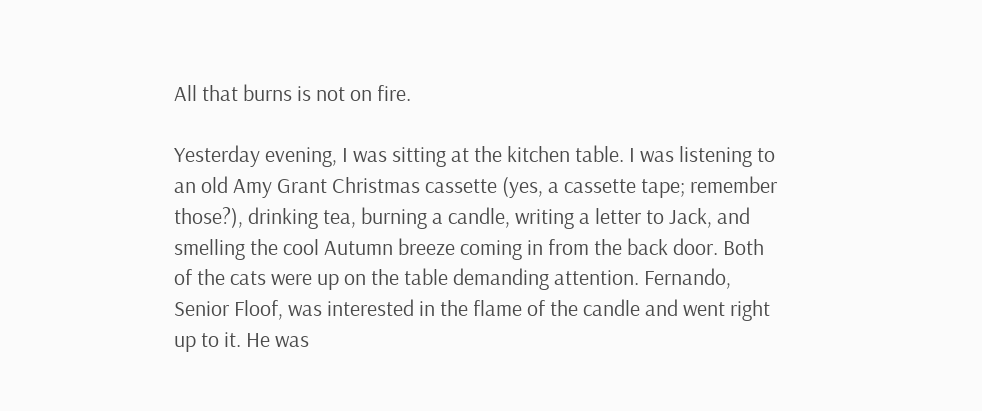All that burns is not on fire.

Yesterday evening, I was sitting at the kitchen table. I was listening to an old Amy Grant Christmas cassette (yes, a cassette tape; remember those?), drinking tea, burning a candle, writing a letter to Jack, and smelling the cool Autumn breeze coming in from the back door. Both of the cats were up on the table demanding attention. Fernando, Senior Floof, was interested in the flame of the candle and went right up to it. He was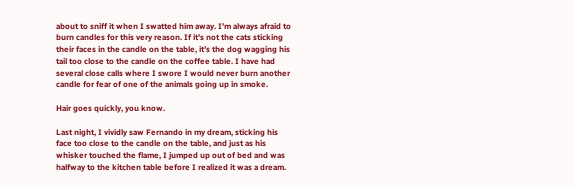about to sniff it when I swatted him away. I’m always afraid to burn candles for this very reason. If it’s not the cats sticking their faces in the candle on the table, it’s the dog wagging his tail too close to the candle on the coffee table. I have had several close calls where I swore I would never burn another candle for fear of one of the animals going up in smoke.

Hair goes quickly, you know.

Last night, I vividly saw Fernando in my dream, sticking his face too close to the candle on the table, and just as his whisker touched the flame, I jumped up out of bed and was halfway to the kitchen table before I realized it was a dream.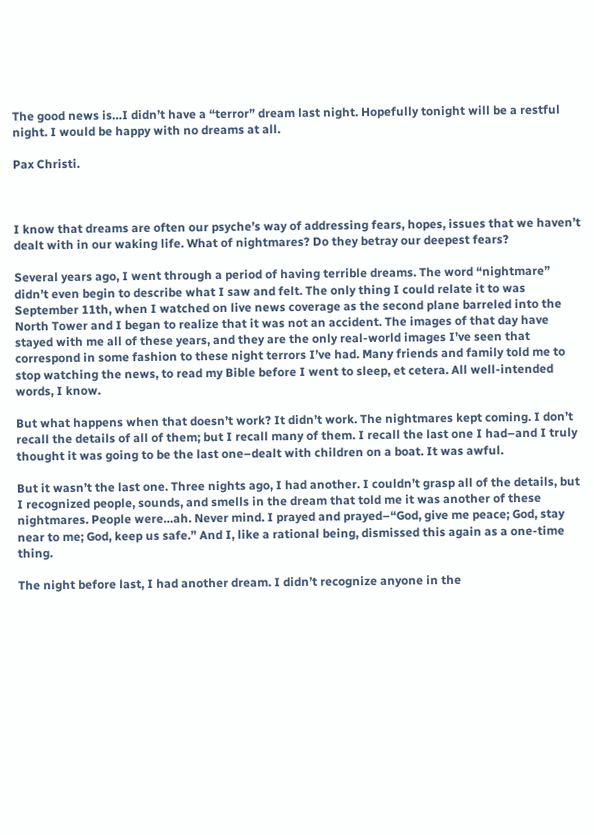The good news is…I didn’t have a “terror” dream last night. Hopefully tonight will be a restful night. I would be happy with no dreams at all.

Pax Christi.



I know that dreams are often our psyche’s way of addressing fears, hopes, issues that we haven’t dealt with in our waking life. What of nightmares? Do they betray our deepest fears?

Several years ago, I went through a period of having terrible dreams. The word “nightmare” didn’t even begin to describe what I saw and felt. The only thing I could relate it to was September 11th, when I watched on live news coverage as the second plane barreled into the North Tower and I began to realize that it was not an accident. The images of that day have stayed with me all of these years, and they are the only real-world images I’ve seen that correspond in some fashion to these night terrors I’ve had. Many friends and family told me to stop watching the news, to read my Bible before I went to sleep, et cetera. All well-intended words, I know.

But what happens when that doesn’t work? It didn’t work. The nightmares kept coming. I don’t recall the details of all of them; but I recall many of them. I recall the last one I had–and I truly thought it was going to be the last one–dealt with children on a boat. It was awful.

But it wasn’t the last one. Three nights ago, I had another. I couldn’t grasp all of the details, but I recognized people, sounds, and smells in the dream that told me it was another of these nightmares. People were…ah. Never mind. I prayed and prayed–“God, give me peace; God, stay near to me; God, keep us safe.” And I, like a rational being, dismissed this again as a one-time thing.

The night before last, I had another dream. I didn’t recognize anyone in the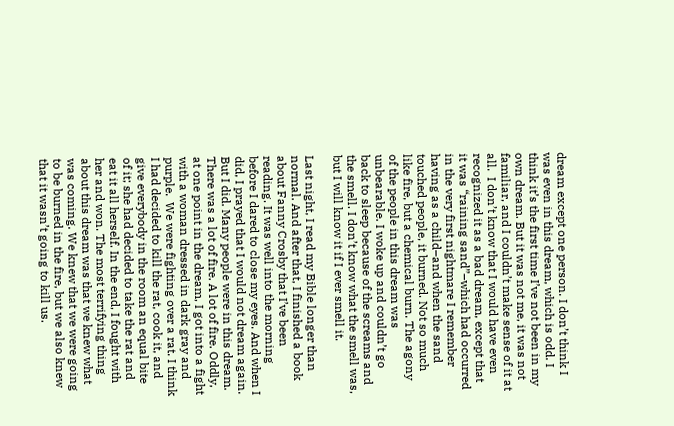dream except one person. I don’t think I was even in this dream, which is odd. I think it’s the first time I’ve not been in my own dream. But it was not me, it was not familiar, and I couldn’t make sense of it at all.  I don’t know that I would have even recognized it as a bad dream, except that it was “raining sand”–which had occurred in the very first nightmare I remember having as a child–and when the sand touched people, it burned. Not so much like fire, but a chemical burn. The agony of the people in this dream was unbearable. I woke up and couldn’t go back to sleep because of the screams and the smell. I don’t know what the smell was, but I will know it if I ever smell it.

Last night, I read my Bible longer than normal. And after that, I finished a book about Fanny Crosby that I’ve been reading. It was well into the morning before I dared to close my eyes. And when I did, I prayed that I would not dream again. But I did. Many people were in this dream. There was a lot of fire. A lot of fire. Oddly, at one point in the dream, I got into a fight with a woman dressed in dark gray and purple.  We were fighting over a rat. I think I had decided to kill the rat, cook it, and give everybody in the room an equal bite of it; she had decided to take the rat and eat it all herself. In the end, I fought with her and won. The most terrifying thing about this dream was that we knew what was coming. We knew that we were going to be burned in the fire, but we also knew that it wasn’t going to kill us.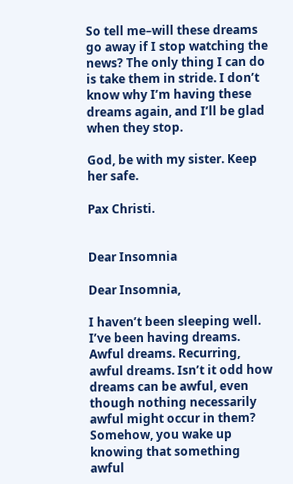So tell me–will these dreams go away if I stop watching the news? The only thing I can do is take them in stride. I don’t know why I’m having these dreams again, and I’ll be glad when they stop.

God, be with my sister. Keep her safe.

Pax Christi.


Dear Insomnia

Dear Insomnia,

I haven’t been sleeping well. I’ve been having dreams. Awful dreams. Recurring, awful dreams. Isn’t it odd how dreams can be awful, even though nothing necessarily awful might occur in them? Somehow, you wake up knowing that something awful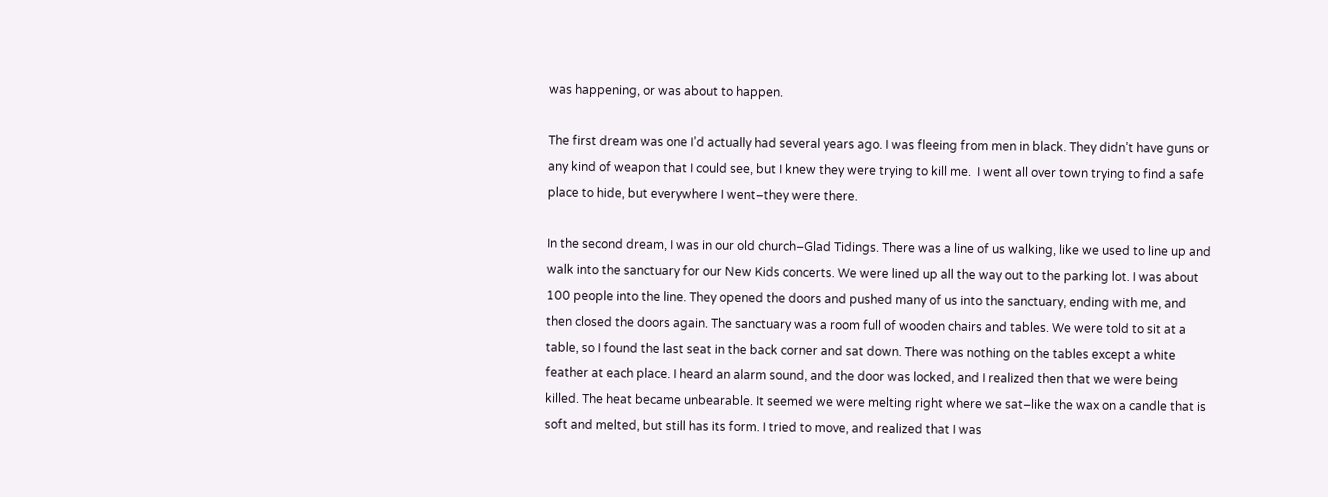was happening, or was about to happen.

The first dream was one I’d actually had several years ago. I was fleeing from men in black. They didn’t have guns or any kind of weapon that I could see, but I knew they were trying to kill me.  I went all over town trying to find a safe place to hide, but everywhere I went–they were there.

In the second dream, I was in our old church–Glad Tidings. There was a line of us walking, like we used to line up and walk into the sanctuary for our New Kids concerts. We were lined up all the way out to the parking lot. I was about 100 people into the line. They opened the doors and pushed many of us into the sanctuary, ending with me, and then closed the doors again. The sanctuary was a room full of wooden chairs and tables. We were told to sit at a table, so I found the last seat in the back corner and sat down. There was nothing on the tables except a white feather at each place. I heard an alarm sound, and the door was locked, and I realized then that we were being killed. The heat became unbearable. It seemed we were melting right where we sat–like the wax on a candle that is soft and melted, but still has its form. I tried to move, and realized that I was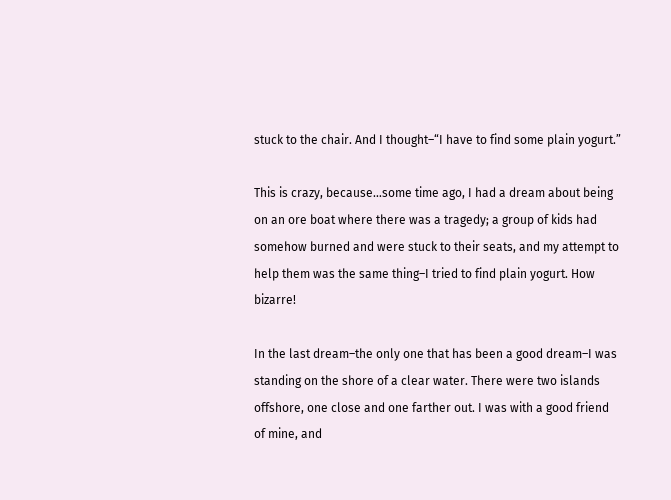stuck to the chair. And I thought–“I have to find some plain yogurt.”

This is crazy, because…some time ago, I had a dream about being on an ore boat where there was a tragedy; a group of kids had somehow burned and were stuck to their seats, and my attempt to help them was the same thing–I tried to find plain yogurt. How bizarre!

In the last dream–the only one that has been a good dream–I was standing on the shore of a clear water. There were two islands offshore, one close and one farther out. I was with a good friend of mine, and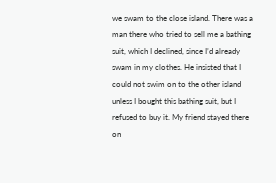we swam to the close island. There was a man there who tried to sell me a bathing suit, which I declined, since I’d already swam in my clothes. He insisted that I could not swim on to the other island unless I bought this bathing suit, but I refused to buy it. My friend stayed there on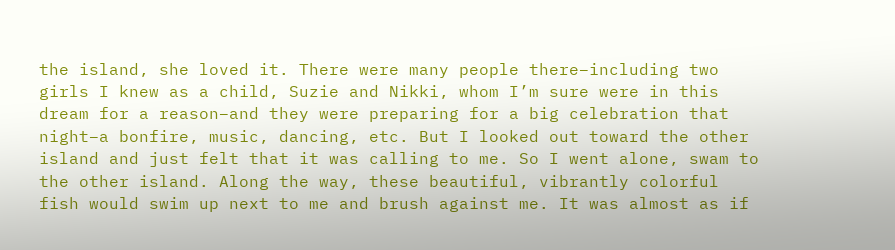the island, she loved it. There were many people there–including two girls I knew as a child, Suzie and Nikki, whom I’m sure were in this dream for a reason–and they were preparing for a big celebration that night–a bonfire, music, dancing, etc. But I looked out toward the other island and just felt that it was calling to me. So I went alone, swam to the other island. Along the way, these beautiful, vibrantly colorful fish would swim up next to me and brush against me. It was almost as if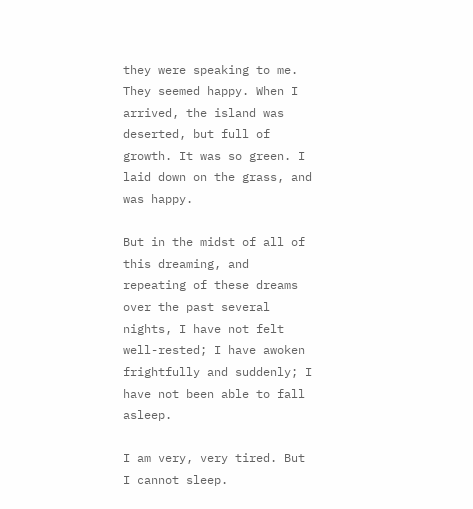they were speaking to me. They seemed happy. When I arrived, the island was deserted, but full of growth. It was so green. I laid down on the grass, and was happy.

But in the midst of all of this dreaming, and repeating of these dreams over the past several nights, I have not felt well-rested; I have awoken frightfully and suddenly; I have not been able to fall asleep.

I am very, very tired. But I cannot sleep.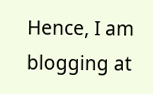Hence, I am blogging at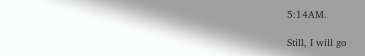5:14AM.

Still, I will go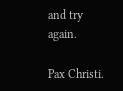and try again.

Pax Christi.